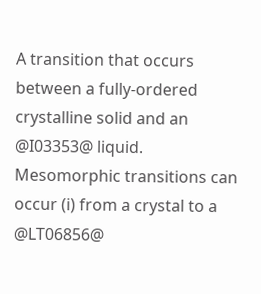A transition that occurs between a fully-ordered crystalline solid and an @I03353@ liquid. Mesomorphic transitions can occur (i) from a crystal to a @LT06856@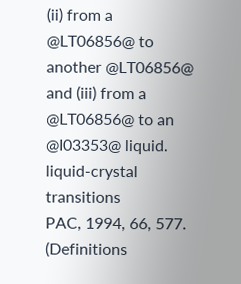(ii) from a @LT06856@ to another @LT06856@ and (iii) from a @LT06856@ to an @I03353@ liquid.
liquid-crystal transitions
PAC, 1994, 66, 577. (Definitions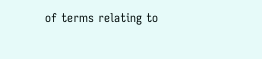of terms relating to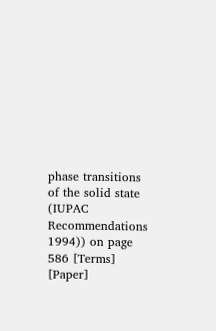phase transitions of the solid state (IUPAC Recommendations 1994)) on page 586 [Terms] [Paper]